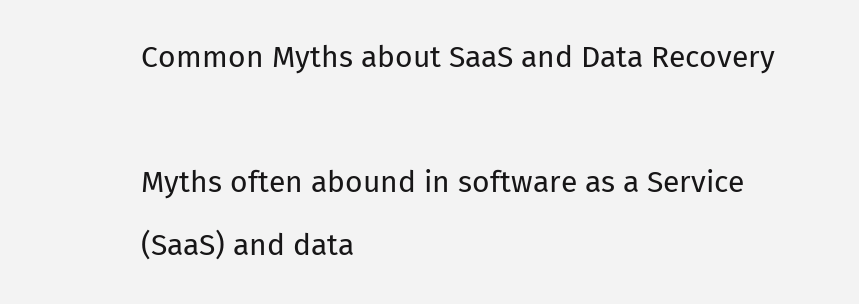Common Myths about SaaS and Data Recovery

Myths often abound in software as a Service (SaaS) and data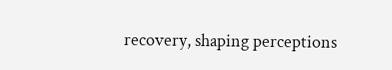recovery, shaping perceptions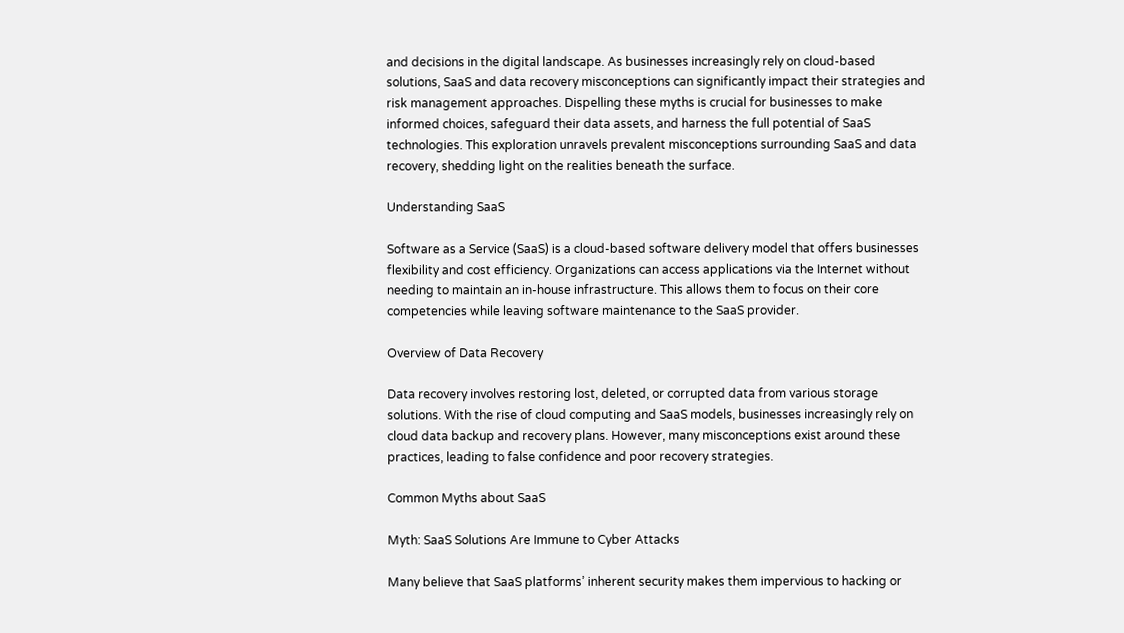and decisions in the digital landscape. As businesses increasingly rely on cloud-based solutions, SaaS and data recovery misconceptions can significantly impact their strategies and risk management approaches. Dispelling these myths is crucial for businesses to make informed choices, safeguard their data assets, and harness the full potential of SaaS technologies. This exploration unravels prevalent misconceptions surrounding SaaS and data recovery, shedding light on the realities beneath the surface.

Understanding SaaS

Software as a Service (SaaS) is a cloud-based software delivery model that offers businesses flexibility and cost efficiency. Organizations can access applications via the Internet without needing to maintain an in-house infrastructure. This allows them to focus on their core competencies while leaving software maintenance to the SaaS provider.

Overview of Data Recovery

Data recovery involves restoring lost, deleted, or corrupted data from various storage solutions. With the rise of cloud computing and SaaS models, businesses increasingly rely on cloud data backup and recovery plans. However, many misconceptions exist around these practices, leading to false confidence and poor recovery strategies.

Common Myths about SaaS

Myth: SaaS Solutions Are Immune to Cyber Attacks

Many believe that SaaS platforms’ inherent security makes them impervious to hacking or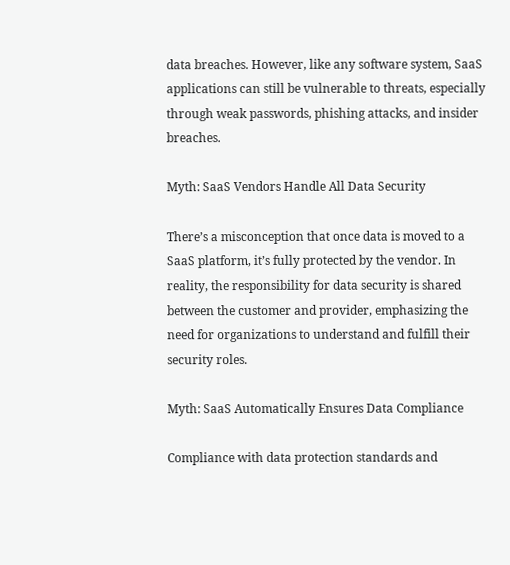data breaches. However, like any software system, SaaS applications can still be vulnerable to threats, especially through weak passwords, phishing attacks, and insider breaches.

Myth: SaaS Vendors Handle All Data Security

There’s a misconception that once data is moved to a SaaS platform, it’s fully protected by the vendor. In reality, the responsibility for data security is shared between the customer and provider, emphasizing the need for organizations to understand and fulfill their security roles.

Myth: SaaS Automatically Ensures Data Compliance

Compliance with data protection standards and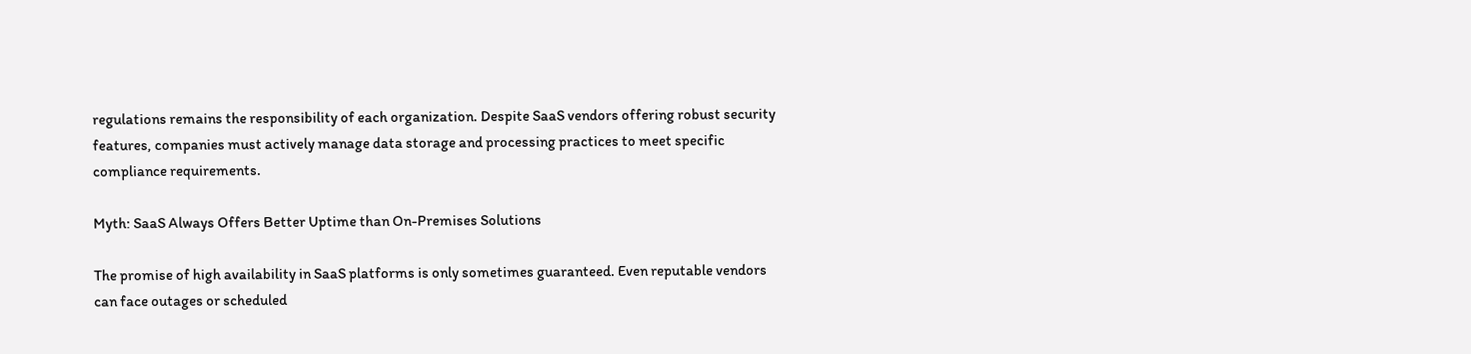regulations remains the responsibility of each organization. Despite SaaS vendors offering robust security features, companies must actively manage data storage and processing practices to meet specific compliance requirements.

Myth: SaaS Always Offers Better Uptime than On-Premises Solutions

The promise of high availability in SaaS platforms is only sometimes guaranteed. Even reputable vendors can face outages or scheduled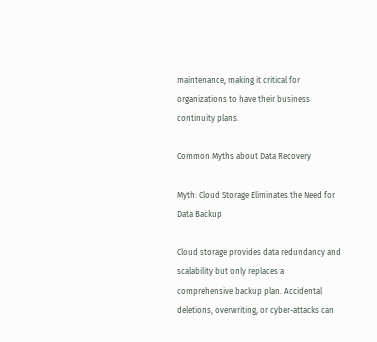maintenance, making it critical for organizations to have their business continuity plans.

Common Myths about Data Recovery

Myth: Cloud Storage Eliminates the Need for Data Backup

Cloud storage provides data redundancy and scalability but only replaces a comprehensive backup plan. Accidental deletions, overwriting, or cyber-attacks can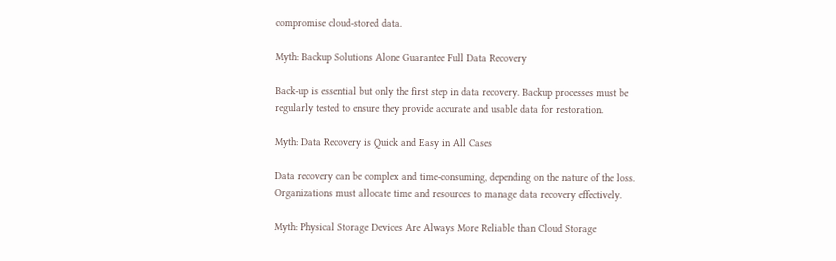compromise cloud-stored data.

Myth: Backup Solutions Alone Guarantee Full Data Recovery

Back-up is essential but only the first step in data recovery. Backup processes must be regularly tested to ensure they provide accurate and usable data for restoration.

Myth: Data Recovery is Quick and Easy in All Cases

Data recovery can be complex and time-consuming, depending on the nature of the loss. Organizations must allocate time and resources to manage data recovery effectively.

Myth: Physical Storage Devices Are Always More Reliable than Cloud Storage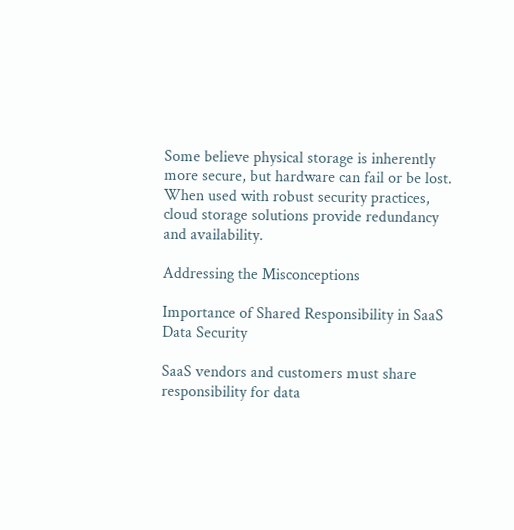Some believe physical storage is inherently more secure, but hardware can fail or be lost. When used with robust security practices, cloud storage solutions provide redundancy and availability.

Addressing the Misconceptions

Importance of Shared Responsibility in SaaS Data Security

SaaS vendors and customers must share responsibility for data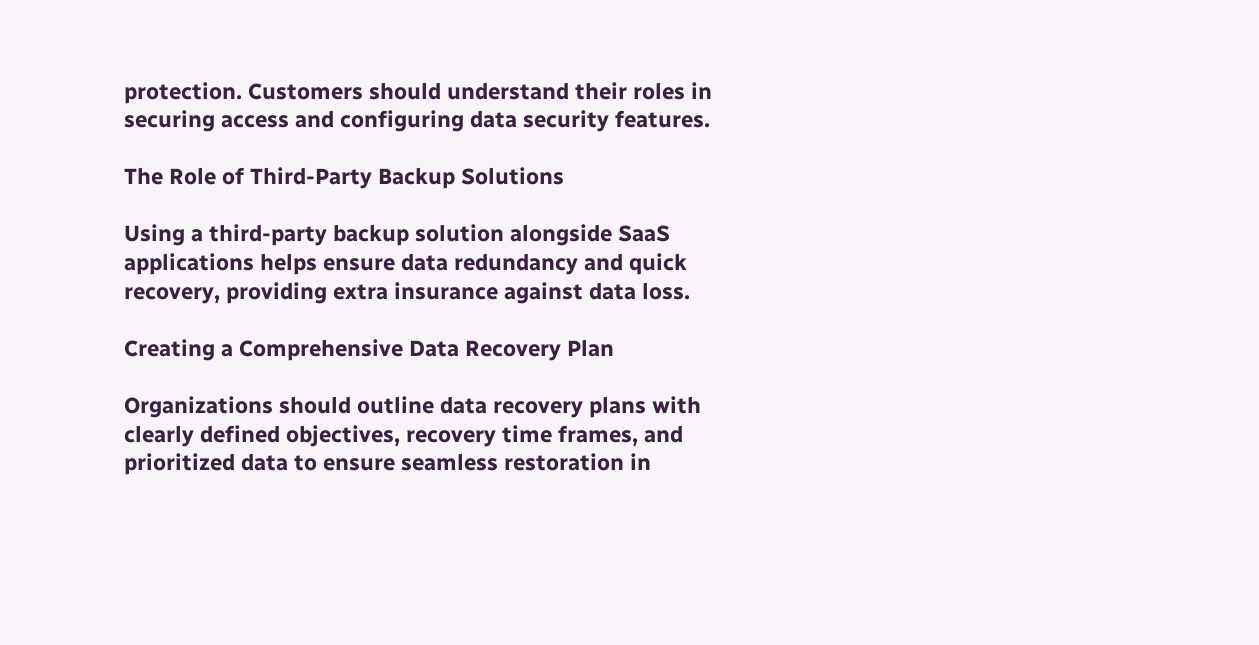protection. Customers should understand their roles in securing access and configuring data security features.

The Role of Third-Party Backup Solutions

Using a third-party backup solution alongside SaaS applications helps ensure data redundancy and quick recovery, providing extra insurance against data loss.

Creating a Comprehensive Data Recovery Plan

Organizations should outline data recovery plans with clearly defined objectives, recovery time frames, and prioritized data to ensure seamless restoration in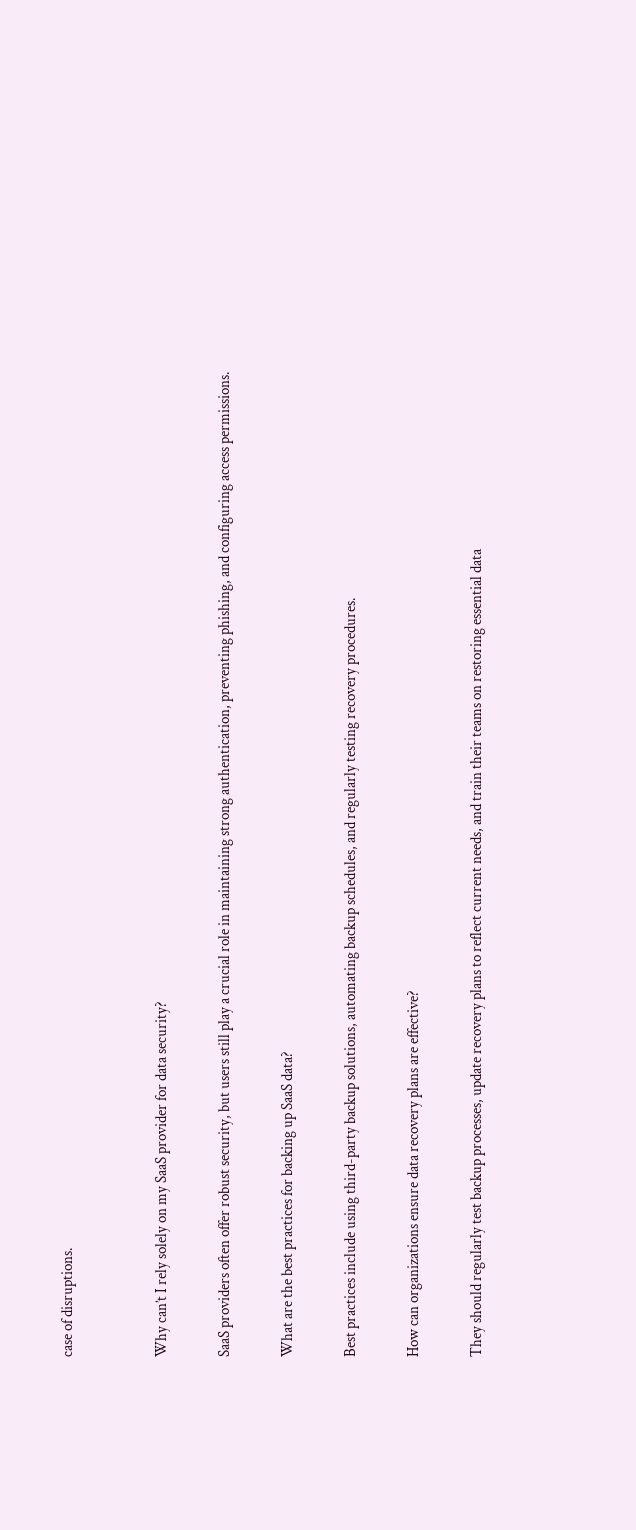case of disruptions.


Why can’t I rely solely on my SaaS provider for data security?

SaaS providers often offer robust security, but users still play a crucial role in maintaining strong authentication, preventing phishing, and configuring access permissions.

What are the best practices for backing up SaaS data?

Best practices include using third-party backup solutions, automating backup schedules, and regularly testing recovery procedures.

How can organizations ensure data recovery plans are effective?

They should regularly test backup processes, update recovery plans to reflect current needs, and train their teams on restoring essential data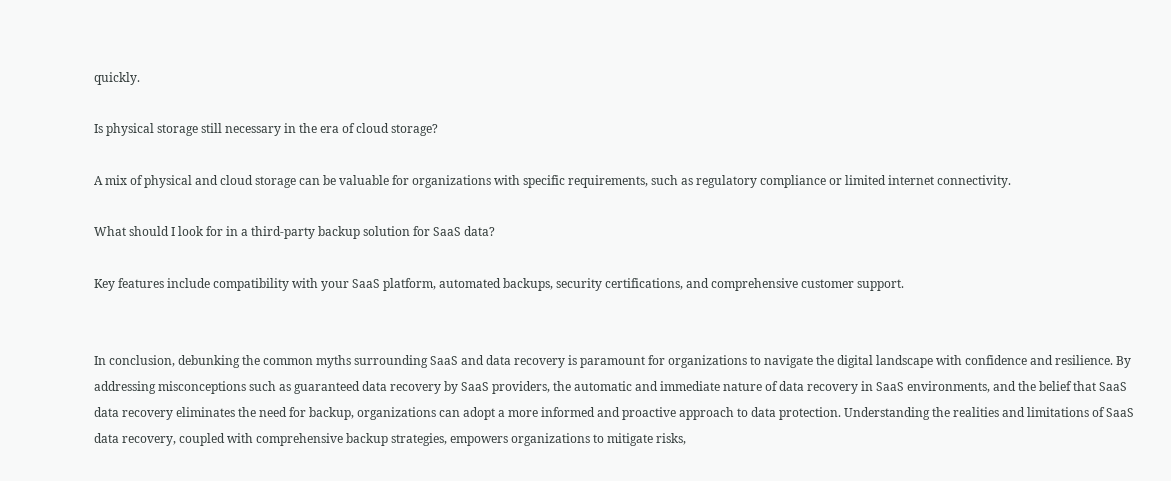quickly.

Is physical storage still necessary in the era of cloud storage?

A mix of physical and cloud storage can be valuable for organizations with specific requirements, such as regulatory compliance or limited internet connectivity.

What should I look for in a third-party backup solution for SaaS data?

Key features include compatibility with your SaaS platform, automated backups, security certifications, and comprehensive customer support.


In conclusion, debunking the common myths surrounding SaaS and data recovery is paramount for organizations to navigate the digital landscape with confidence and resilience. By addressing misconceptions such as guaranteed data recovery by SaaS providers, the automatic and immediate nature of data recovery in SaaS environments, and the belief that SaaS data recovery eliminates the need for backup, organizations can adopt a more informed and proactive approach to data protection. Understanding the realities and limitations of SaaS data recovery, coupled with comprehensive backup strategies, empowers organizations to mitigate risks,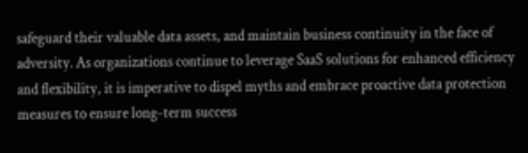safeguard their valuable data assets, and maintain business continuity in the face of adversity. As organizations continue to leverage SaaS solutions for enhanced efficiency and flexibility, it is imperative to dispel myths and embrace proactive data protection measures to ensure long-term success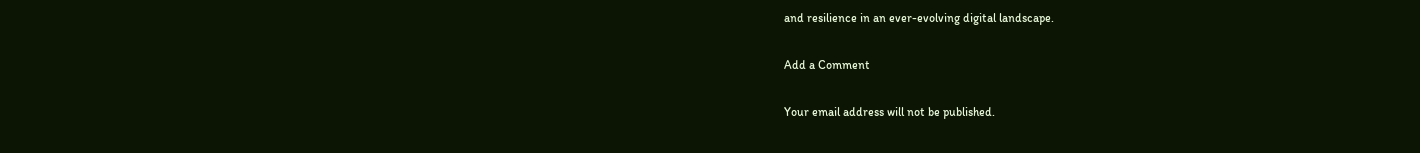and resilience in an ever-evolving digital landscape.

Add a Comment

Your email address will not be published.